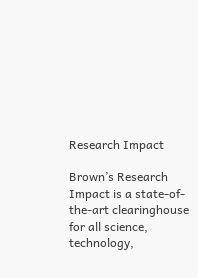Research Impact

Brown’s Research Impact is a state-of-the-art clearinghouse for all science, technology,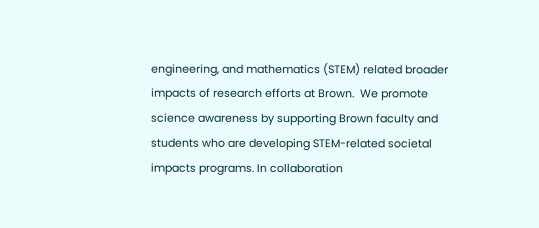engineering, and mathematics (STEM) related broader impacts of research efforts at Brown.  We promote science awareness by supporting Brown faculty and students who are developing STEM-related societal impacts programs. In collaboration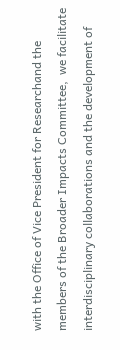with the Office of Vice President for Researchand the members of the Broader Impacts Committee,  we facilitate interdisciplinary collaborations and the development of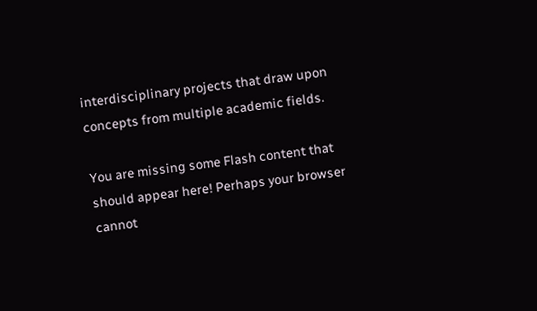interdisciplinary projects that draw upon concepts from multiple academic fields.

You are missing some Flash content that should appear here! Perhaps your browser cannot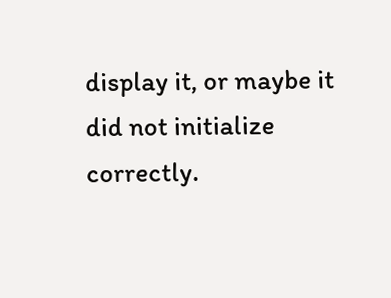display it, or maybe it did not initialize correctly.